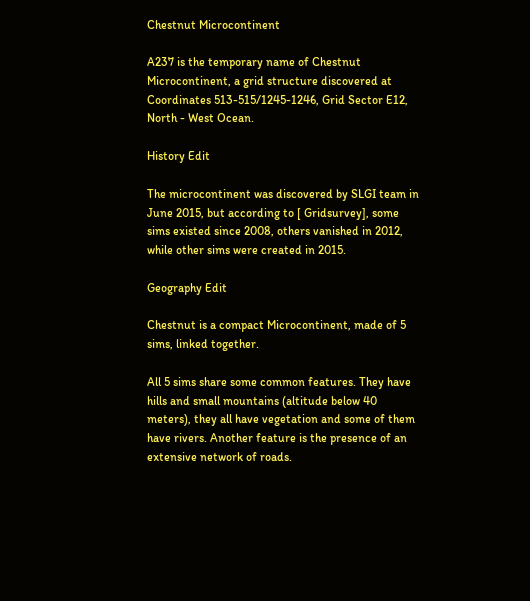Chestnut Microcontinent

A237 is the temporary name of Chestnut Microcontinent, a grid structure discovered at Coordinates 513-515/1245-1246, Grid Sector E12, North - West Ocean.

History Edit

The microcontinent was discovered by SLGI team in June 2015, but according to [ Gridsurvey], some sims existed since 2008, others vanished in 2012, while other sims were created in 2015.

Geography Edit

Chestnut is a compact Microcontinent, made of 5 sims, linked together.

All 5 sims share some common features. They have hills and small mountains (altitude below 40 meters), they all have vegetation and some of them have rivers. Another feature is the presence of an extensive network of roads.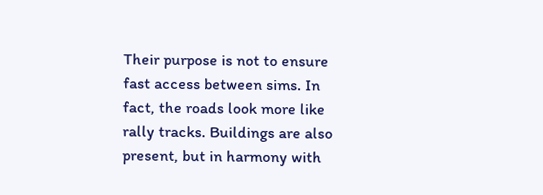Their purpose is not to ensure fast access between sims. In fact, the roads look more like rally tracks. Buildings are also present, but in harmony with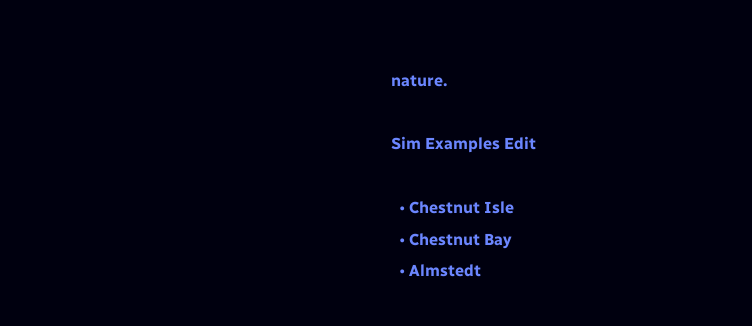nature.

Sim Examples Edit

  • Chestnut Isle
  • Chestnut Bay
  • Almstedt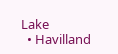Lake
  • Havilland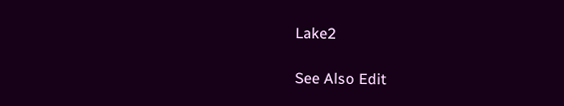Lake2

See Also Edit